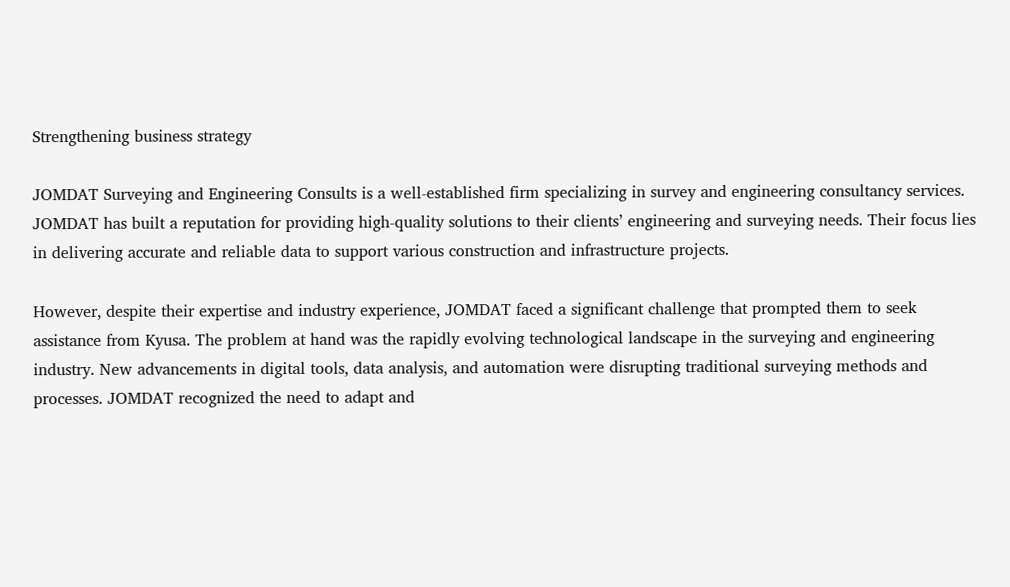Strengthening business strategy

JOMDAT Surveying and Engineering Consults is a well-established firm specializing in survey and engineering consultancy services. JOMDAT has built a reputation for providing high-quality solutions to their clients’ engineering and surveying needs. Their focus lies in delivering accurate and reliable data to support various construction and infrastructure projects.

However, despite their expertise and industry experience, JOMDAT faced a significant challenge that prompted them to seek assistance from Kyusa. The problem at hand was the rapidly evolving technological landscape in the surveying and engineering industry. New advancements in digital tools, data analysis, and automation were disrupting traditional surveying methods and processes. JOMDAT recognized the need to adapt and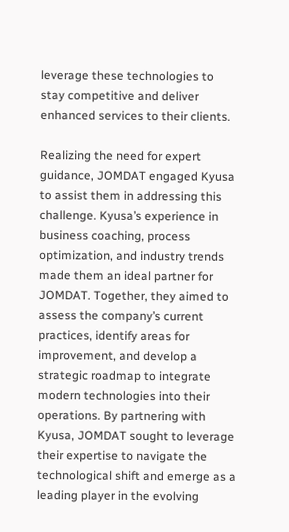leverage these technologies to stay competitive and deliver enhanced services to their clients.

Realizing the need for expert guidance, JOMDAT engaged Kyusa to assist them in addressing this challenge. Kyusa’s experience in business coaching, process optimization, and industry trends made them an ideal partner for JOMDAT. Together, they aimed to assess the company’s current practices, identify areas for improvement, and develop a strategic roadmap to integrate modern technologies into their operations. By partnering with Kyusa, JOMDAT sought to leverage their expertise to navigate the technological shift and emerge as a leading player in the evolving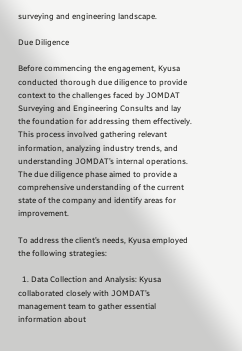surveying and engineering landscape.

Due Diligence

Before commencing the engagement, Kyusa conducted thorough due diligence to provide context to the challenges faced by JOMDAT Surveying and Engineering Consults and lay the foundation for addressing them effectively. This process involved gathering relevant information, analyzing industry trends, and understanding JOMDAT’s internal operations. The due diligence phase aimed to provide a comprehensive understanding of the current state of the company and identify areas for improvement.

To address the client’s needs, Kyusa employed the following strategies:

  1. Data Collection and Analysis: Kyusa collaborated closely with JOMDAT’s management team to gather essential information about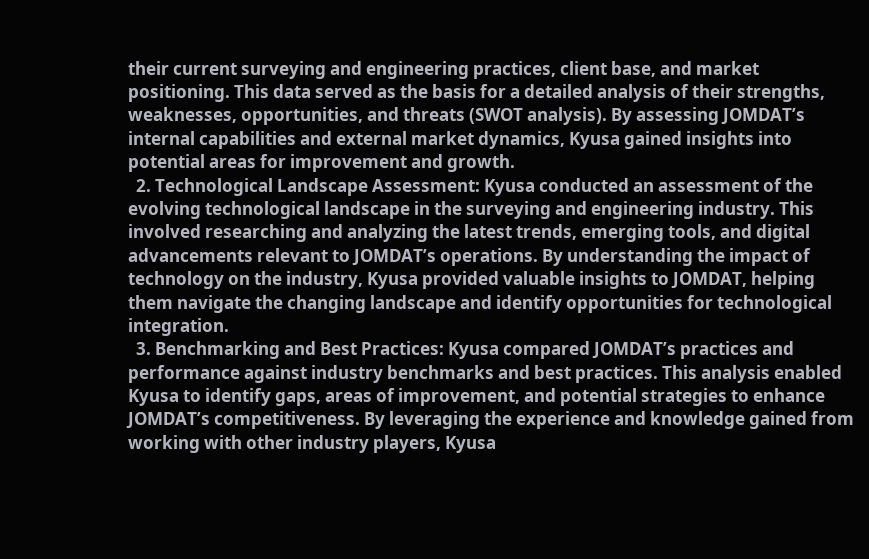their current surveying and engineering practices, client base, and market positioning. This data served as the basis for a detailed analysis of their strengths, weaknesses, opportunities, and threats (SWOT analysis). By assessing JOMDAT’s internal capabilities and external market dynamics, Kyusa gained insights into potential areas for improvement and growth.
  2. Technological Landscape Assessment: Kyusa conducted an assessment of the evolving technological landscape in the surveying and engineering industry. This involved researching and analyzing the latest trends, emerging tools, and digital advancements relevant to JOMDAT’s operations. By understanding the impact of technology on the industry, Kyusa provided valuable insights to JOMDAT, helping them navigate the changing landscape and identify opportunities for technological integration.
  3. Benchmarking and Best Practices: Kyusa compared JOMDAT’s practices and performance against industry benchmarks and best practices. This analysis enabled Kyusa to identify gaps, areas of improvement, and potential strategies to enhance JOMDAT’s competitiveness. By leveraging the experience and knowledge gained from working with other industry players, Kyusa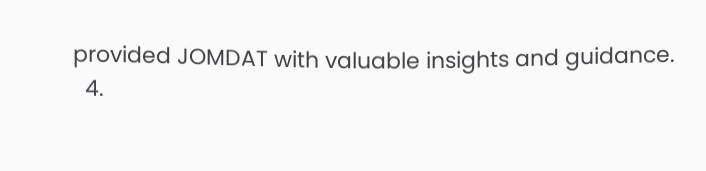provided JOMDAT with valuable insights and guidance.
  4.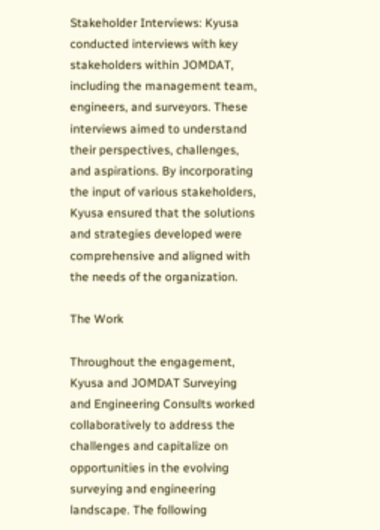Stakeholder Interviews: Kyusa conducted interviews with key stakeholders within JOMDAT, including the management team, engineers, and surveyors. These interviews aimed to understand their perspectives, challenges, and aspirations. By incorporating the input of various stakeholders, Kyusa ensured that the solutions and strategies developed were comprehensive and aligned with the needs of the organization.

The Work

Throughout the engagement, Kyusa and JOMDAT Surveying and Engineering Consults worked collaboratively to address the challenges and capitalize on opportunities in the evolving surveying and engineering landscape. The following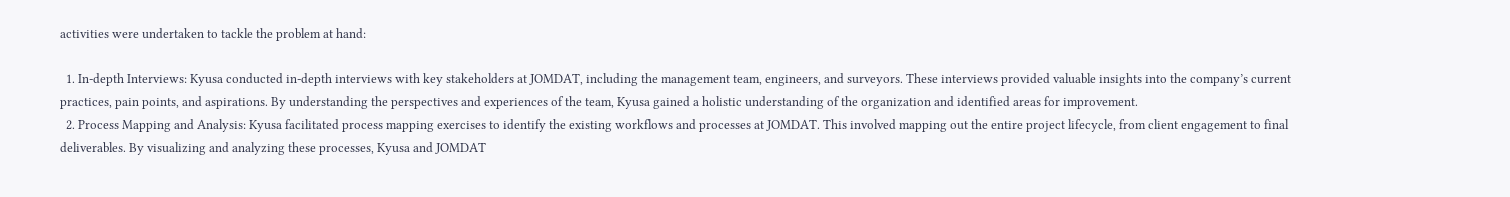activities were undertaken to tackle the problem at hand:

  1. In-depth Interviews: Kyusa conducted in-depth interviews with key stakeholders at JOMDAT, including the management team, engineers, and surveyors. These interviews provided valuable insights into the company’s current practices, pain points, and aspirations. By understanding the perspectives and experiences of the team, Kyusa gained a holistic understanding of the organization and identified areas for improvement.
  2. Process Mapping and Analysis: Kyusa facilitated process mapping exercises to identify the existing workflows and processes at JOMDAT. This involved mapping out the entire project lifecycle, from client engagement to final deliverables. By visualizing and analyzing these processes, Kyusa and JOMDAT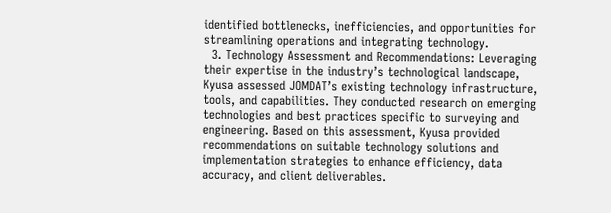identified bottlenecks, inefficiencies, and opportunities for streamlining operations and integrating technology.
  3. Technology Assessment and Recommendations: Leveraging their expertise in the industry’s technological landscape, Kyusa assessed JOMDAT’s existing technology infrastructure, tools, and capabilities. They conducted research on emerging technologies and best practices specific to surveying and engineering. Based on this assessment, Kyusa provided recommendations on suitable technology solutions and implementation strategies to enhance efficiency, data accuracy, and client deliverables.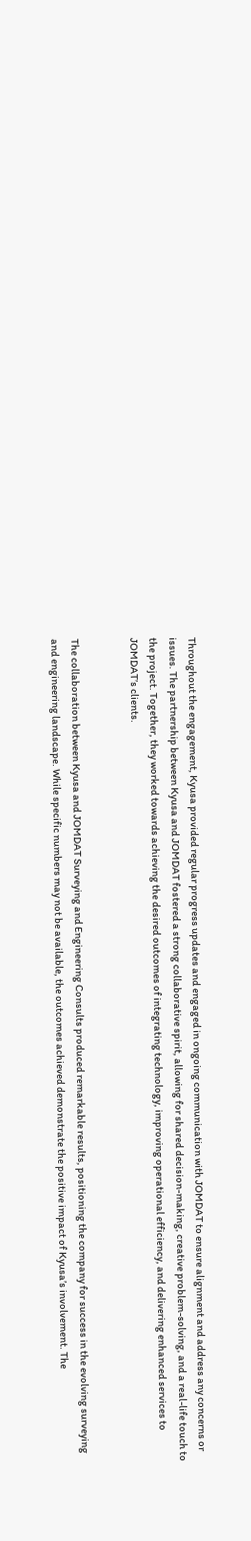Throughout the engagement, Kyusa provided regular progress updates and engaged in ongoing communication with JOMDAT to ensure alignment and address any concerns or issues. The partnership between Kyusa and JOMDAT fostered a strong collaborative spirit, allowing for shared decision-making, creative problem-solving, and a real-life touch to the project. Together, they worked towards achieving the desired outcomes of integrating technology, improving operational efficiency, and delivering enhanced services to JOMDAT’s clients.


The collaboration between Kyusa and JOMDAT Surveying and Engineering Consults produced remarkable results, positioning the company for success in the evolving surveying and engineering landscape. While specific numbers may not be available, the outcomes achieved demonstrate the positive impact of Kyusa’s involvement. The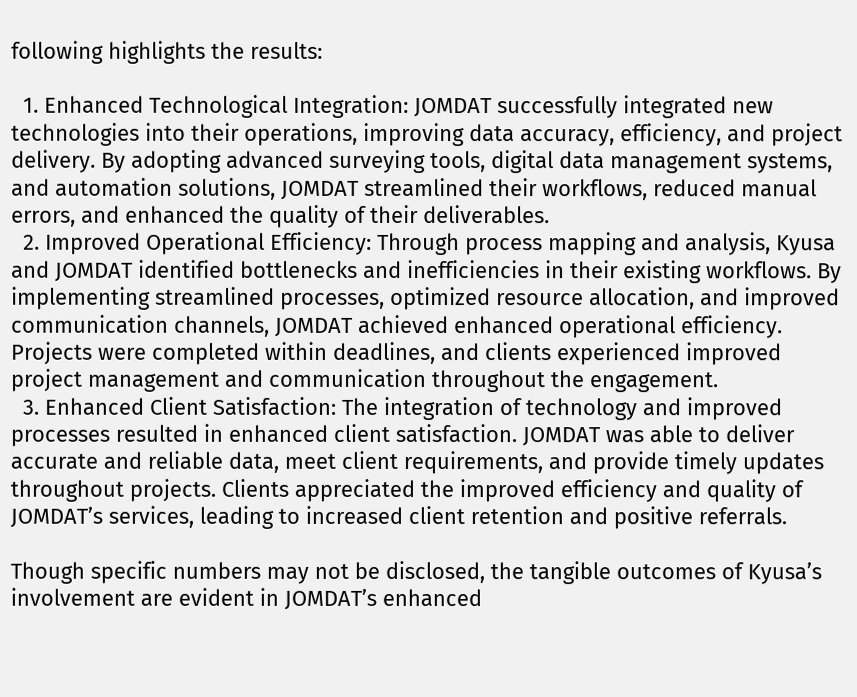following highlights the results:

  1. Enhanced Technological Integration: JOMDAT successfully integrated new technologies into their operations, improving data accuracy, efficiency, and project delivery. By adopting advanced surveying tools, digital data management systems, and automation solutions, JOMDAT streamlined their workflows, reduced manual errors, and enhanced the quality of their deliverables.
  2. Improved Operational Efficiency: Through process mapping and analysis, Kyusa and JOMDAT identified bottlenecks and inefficiencies in their existing workflows. By implementing streamlined processes, optimized resource allocation, and improved communication channels, JOMDAT achieved enhanced operational efficiency. Projects were completed within deadlines, and clients experienced improved project management and communication throughout the engagement.
  3. Enhanced Client Satisfaction: The integration of technology and improved processes resulted in enhanced client satisfaction. JOMDAT was able to deliver accurate and reliable data, meet client requirements, and provide timely updates throughout projects. Clients appreciated the improved efficiency and quality of JOMDAT’s services, leading to increased client retention and positive referrals.

Though specific numbers may not be disclosed, the tangible outcomes of Kyusa’s involvement are evident in JOMDAT’s enhanced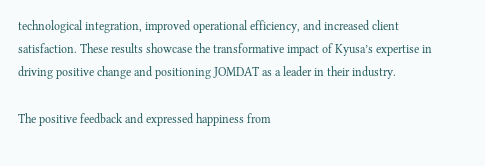technological integration, improved operational efficiency, and increased client satisfaction. These results showcase the transformative impact of Kyusa’s expertise in driving positive change and positioning JOMDAT as a leader in their industry.

The positive feedback and expressed happiness from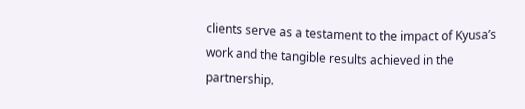clients serve as a testament to the impact of Kyusa’s work and the tangible results achieved in the partnership.